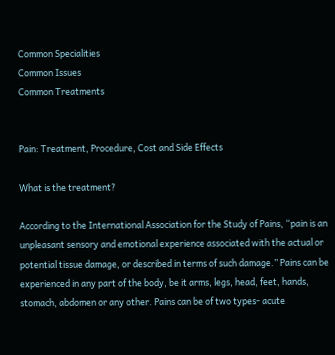Common Specialities
Common Issues
Common Treatments


Pain: Treatment, Procedure, Cost and Side Effects

What is the treatment?

According to the International Association for the Study of Pains, “pain is an unpleasant sensory and emotional experience associated with the actual or potential tissue damage, or described in terms of such damage.” Pains can be experienced in any part of the body, be it arms, legs, head, feet, hands, stomach, abdomen or any other. Pains can be of two types- acute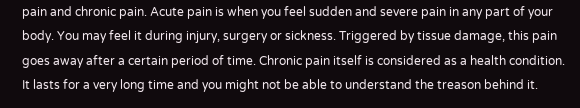pain and chronic pain. Acute pain is when you feel sudden and severe pain in any part of your body. You may feel it during injury, surgery or sickness. Triggered by tissue damage, this pain goes away after a certain period of time. Chronic pain itself is considered as a health condition. It lasts for a very long time and you might not be able to understand the treason behind it.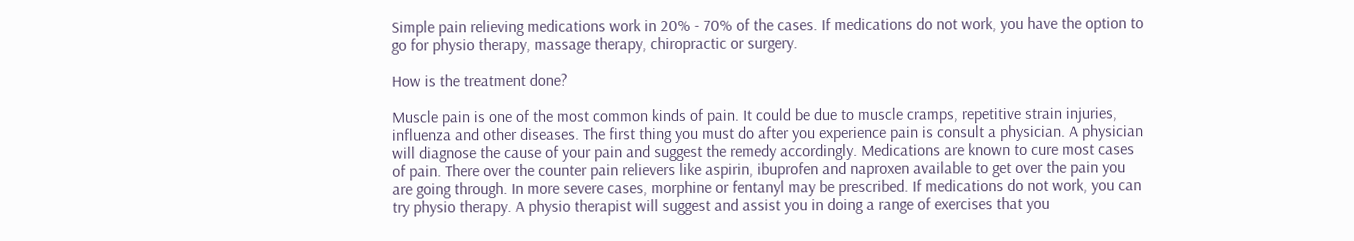Simple pain relieving medications work in 20% - 70% of the cases. If medications do not work, you have the option to go for physio therapy, massage therapy, chiropractic or surgery.

How is the treatment done?

Muscle pain is one of the most common kinds of pain. It could be due to muscle cramps, repetitive strain injuries, influenza and other diseases. The first thing you must do after you experience pain is consult a physician. A physician will diagnose the cause of your pain and suggest the remedy accordingly. Medications are known to cure most cases of pain. There over the counter pain relievers like aspirin, ibuprofen and naproxen available to get over the pain you are going through. In more severe cases, morphine or fentanyl may be prescribed. If medications do not work, you can try physio therapy. A physio therapist will suggest and assist you in doing a range of exercises that you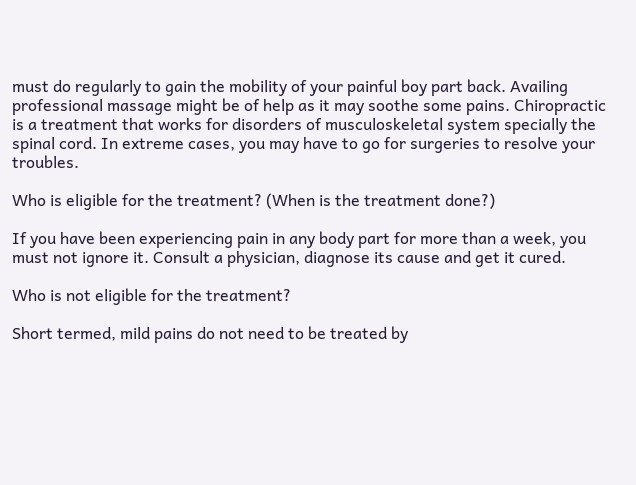must do regularly to gain the mobility of your painful boy part back. Availing professional massage might be of help as it may soothe some pains. Chiropractic is a treatment that works for disorders of musculoskeletal system specially the spinal cord. In extreme cases, you may have to go for surgeries to resolve your troubles.

Who is eligible for the treatment? (When is the treatment done?)

If you have been experiencing pain in any body part for more than a week, you must not ignore it. Consult a physician, diagnose its cause and get it cured.

Who is not eligible for the treatment?

Short termed, mild pains do not need to be treated by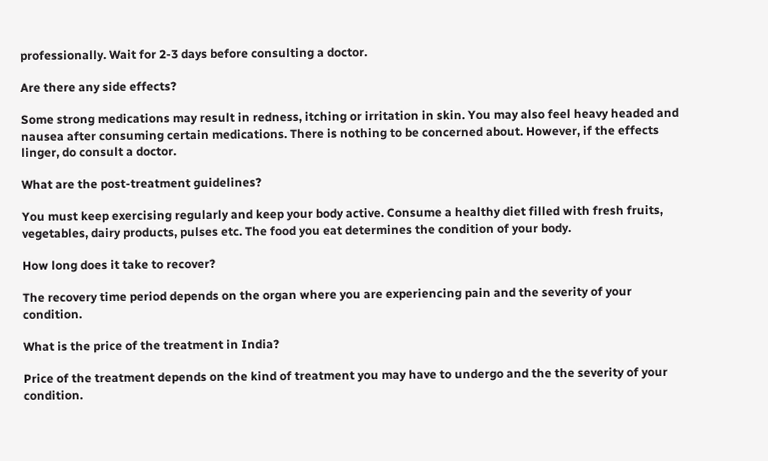professionally. Wait for 2-3 days before consulting a doctor.

Are there any side effects?

Some strong medications may result in redness, itching or irritation in skin. You may also feel heavy headed and nausea after consuming certain medications. There is nothing to be concerned about. However, if the effects linger, do consult a doctor.

What are the post-treatment guidelines?

You must keep exercising regularly and keep your body active. Consume a healthy diet filled with fresh fruits, vegetables, dairy products, pulses etc. The food you eat determines the condition of your body.

How long does it take to recover?

The recovery time period depends on the organ where you are experiencing pain and the severity of your condition.

What is the price of the treatment in India?

Price of the treatment depends on the kind of treatment you may have to undergo and the the severity of your condition.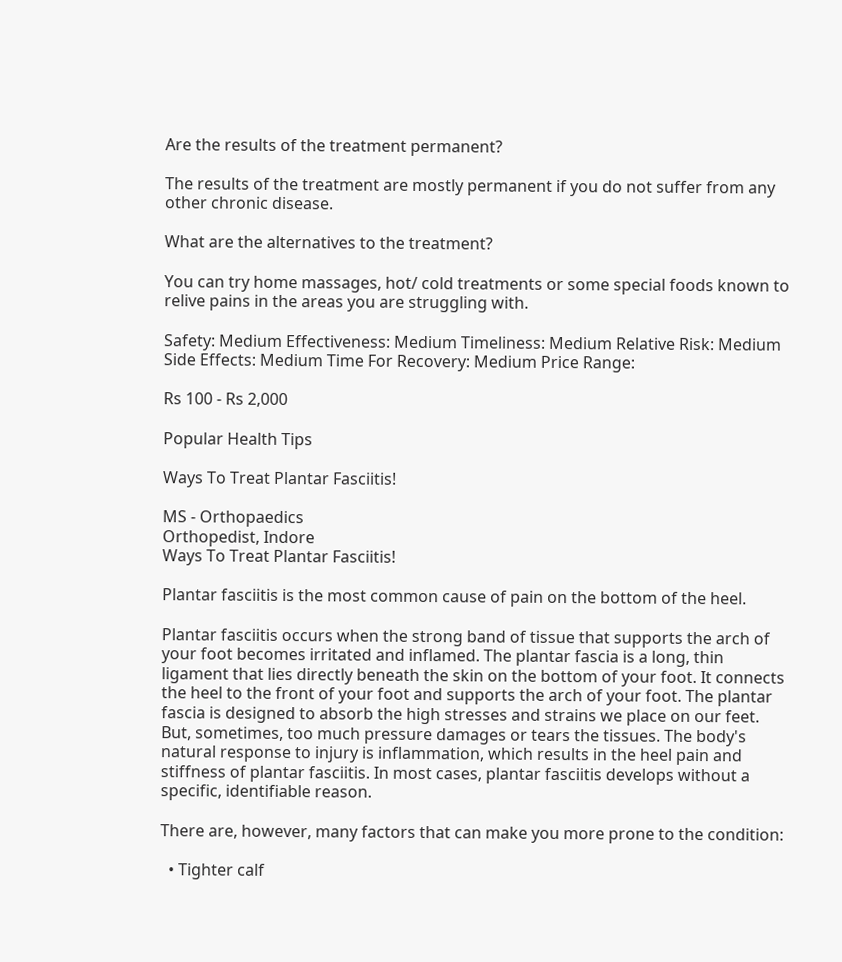Are the results of the treatment permanent?

The results of the treatment are mostly permanent if you do not suffer from any other chronic disease.

What are the alternatives to the treatment?

You can try home massages, hot/ cold treatments or some special foods known to relive pains in the areas you are struggling with.

Safety: Medium Effectiveness: Medium Timeliness: Medium Relative Risk: Medium Side Effects: Medium Time For Recovery: Medium Price Range:

Rs 100 - Rs 2,000

Popular Health Tips

Ways To Treat Plantar Fasciitis!

MS - Orthopaedics
Orthopedist, Indore
Ways To Treat Plantar Fasciitis!

Plantar fasciitis is the most common cause of pain on the bottom of the heel.

Plantar fasciitis occurs when the strong band of tissue that supports the arch of your foot becomes irritated and inflamed. The plantar fascia is a long, thin ligament that lies directly beneath the skin on the bottom of your foot. It connects the heel to the front of your foot and supports the arch of your foot. The plantar fascia is designed to absorb the high stresses and strains we place on our feet. But, sometimes, too much pressure damages or tears the tissues. The body's natural response to injury is inflammation, which results in the heel pain and stiffness of plantar fasciitis. In most cases, plantar fasciitis develops without a specific, identifiable reason.

There are, however, many factors that can make you more prone to the condition:

  • Tighter calf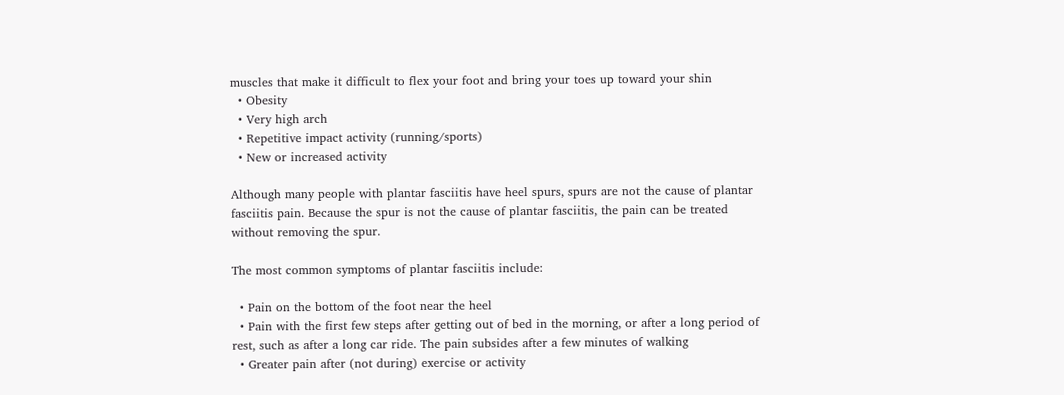muscles that make it difficult to flex your foot and bring your toes up toward your shin
  • Obesity
  • Very high arch
  • Repetitive impact activity (running/sports)
  • New or increased activity

Although many people with plantar fasciitis have heel spurs, spurs are not the cause of plantar fasciitis pain. Because the spur is not the cause of plantar fasciitis, the pain can be treated without removing the spur.

The most common symptoms of plantar fasciitis include:

  • Pain on the bottom of the foot near the heel
  • Pain with the first few steps after getting out of bed in the morning, or after a long period of rest, such as after a long car ride. The pain subsides after a few minutes of walking
  • Greater pain after (not during) exercise or activity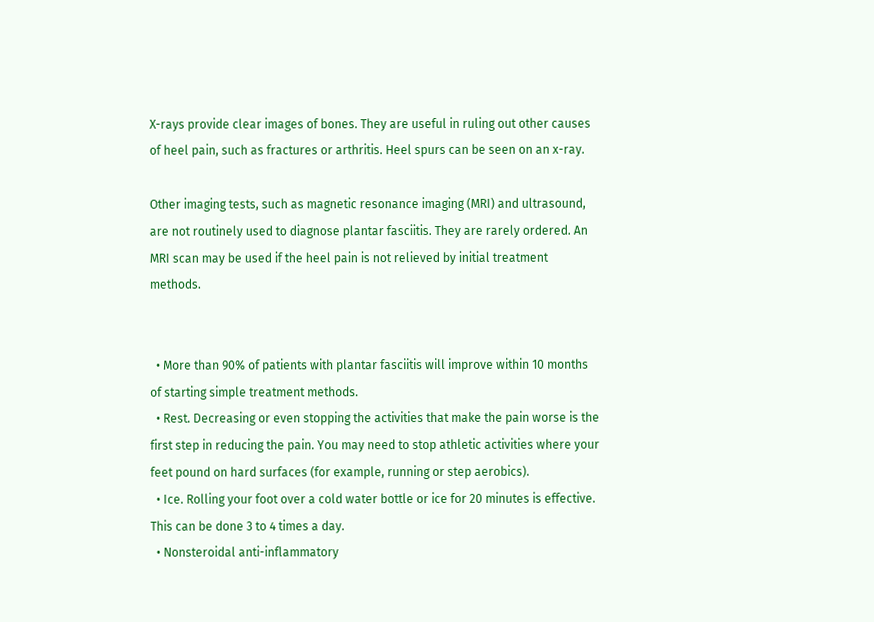X-rays provide clear images of bones. They are useful in ruling out other causes of heel pain, such as fractures or arthritis. Heel spurs can be seen on an x-ray.

Other imaging tests, such as magnetic resonance imaging (MRI) and ultrasound, are not routinely used to diagnose plantar fasciitis. They are rarely ordered. An MRI scan may be used if the heel pain is not relieved by initial treatment methods.


  • More than 90% of patients with plantar fasciitis will improve within 10 months of starting simple treatment methods.
  • Rest. Decreasing or even stopping the activities that make the pain worse is the first step in reducing the pain. You may need to stop athletic activities where your feet pound on hard surfaces (for example, running or step aerobics).
  • Ice. Rolling your foot over a cold water bottle or ice for 20 minutes is effective. This can be done 3 to 4 times a day.
  • Nonsteroidal anti-inflammatory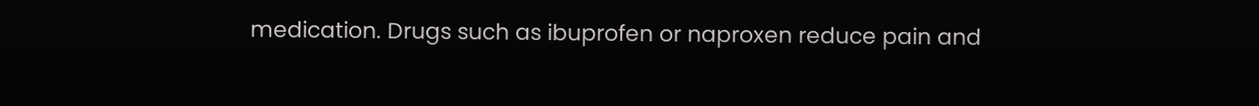medication. Drugs such as ibuprofen or naproxen reduce pain and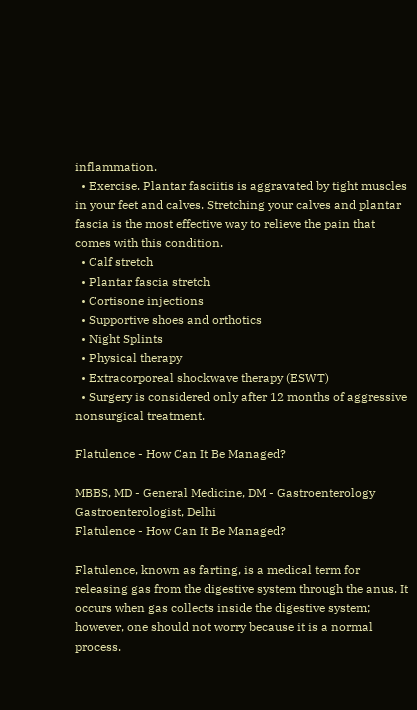inflammation.
  • Exercise. Plantar fasciitis is aggravated by tight muscles in your feet and calves. Stretching your calves and plantar fascia is the most effective way to relieve the pain that comes with this condition.
  • Calf stretch
  • Plantar fascia stretch
  • Cortisone injections
  • Supportive shoes and orthotics
  • Night Splints
  • Physical therapy
  • Extracorporeal shockwave therapy (ESWT)
  • Surgery is considered only after 12 months of aggressive nonsurgical treatment.

Flatulence - How Can It Be Managed?

MBBS, MD - General Medicine, DM - Gastroenterology
Gastroenterologist, Delhi
Flatulence - How Can It Be Managed?

Flatulence, known as farting, is a medical term for releasing gas from the digestive system through the anus. It occurs when gas collects inside the digestive system; however, one should not worry because it is a normal process.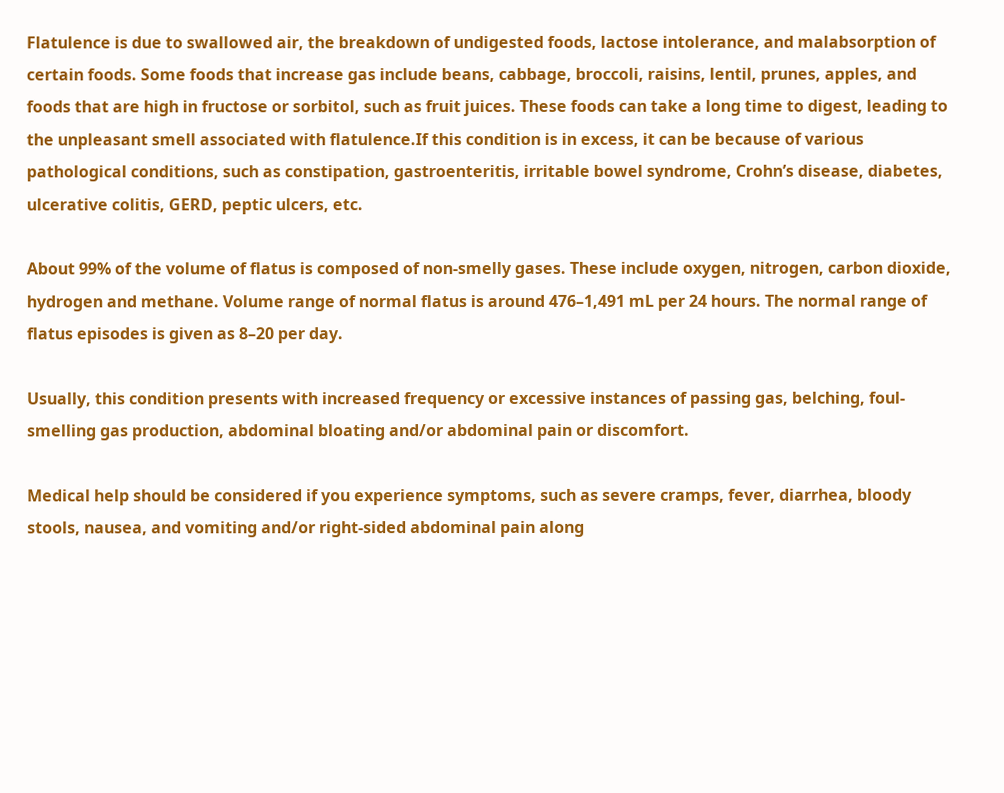Flatulence is due to swallowed air, the breakdown of undigested foods, lactose intolerance, and malabsorption of certain foods. Some foods that increase gas include beans, cabbage, broccoli, raisins, lentil, prunes, apples, and foods that are high in fructose or sorbitol, such as fruit juices. These foods can take a long time to digest, leading to the unpleasant smell associated with flatulence.If this condition is in excess, it can be because of various pathological conditions, such as constipation, gastroenteritis, irritable bowel syndrome, Crohn’s disease, diabetes, ulcerative colitis, GERD, peptic ulcers, etc.

About 99% of the volume of flatus is composed of non-smelly gases. These include oxygen, nitrogen, carbon dioxide, hydrogen and methane. Volume range of normal flatus is around 476–1,491 mL per 24 hours. The normal range of flatus episodes is given as 8–20 per day.

Usually, this condition presents with increased frequency or excessive instances of passing gas, belching, foul-smelling gas production, abdominal bloating and/or abdominal pain or discomfort.

Medical help should be considered if you experience symptoms, such as severe cramps, fever, diarrhea, bloody stools, nausea, and vomiting and/or right-sided abdominal pain along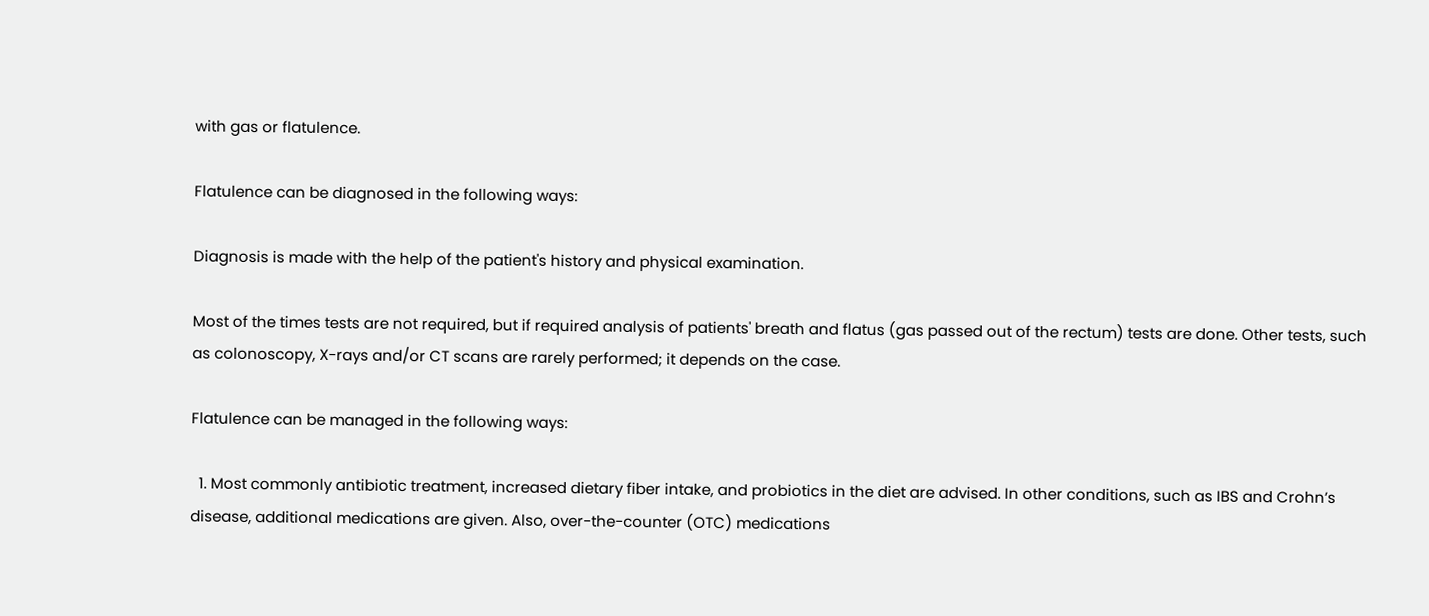with gas or flatulence.

Flatulence can be diagnosed in the following ways:

Diagnosis is made with the help of the patient's history and physical examination.

Most of the times tests are not required, but if required analysis of patients' breath and flatus (gas passed out of the rectum) tests are done. Other tests, such as colonoscopy, X-rays and/or CT scans are rarely performed; it depends on the case.

Flatulence can be managed in the following ways:

  1. Most commonly antibiotic treatment, increased dietary fiber intake, and probiotics in the diet are advised. In other conditions, such as IBS and Crohn’s disease, additional medications are given. Also, over-the-counter (OTC) medications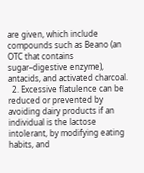are given, which include compounds such as Beano (an OTC that contains sugar–digestive enzyme), antacids, and activated charcoal.
  2. Excessive flatulence can be reduced or prevented by avoiding dairy products if an individual is the lactose intolerant, by modifying eating habits, and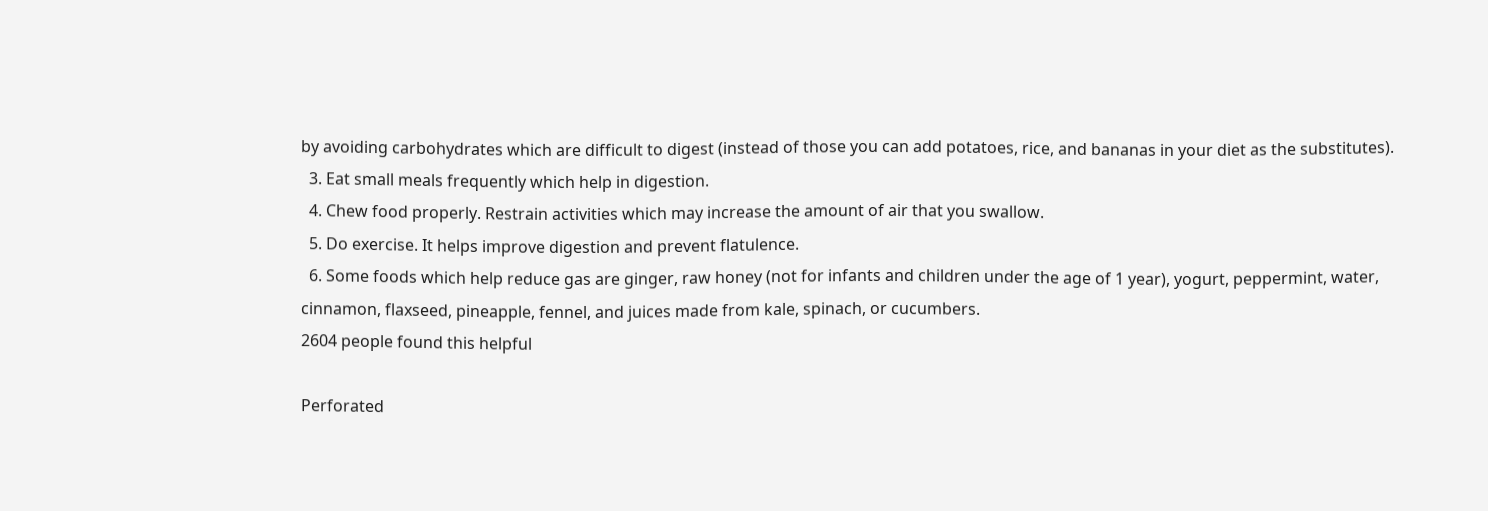by avoiding carbohydrates which are difficult to digest (instead of those you can add potatoes, rice, and bananas in your diet as the substitutes).
  3. Eat small meals frequently which help in digestion.
  4. Chew food properly. Restrain activities which may increase the amount of air that you swallow.
  5. Do exercise. It helps improve digestion and prevent flatulence.
  6. Some foods which help reduce gas are ginger, raw honey (not for infants and children under the age of 1 year), yogurt, peppermint, water, cinnamon, flaxseed, pineapple, fennel, and juices made from kale, spinach, or cucumbers.
2604 people found this helpful

Perforated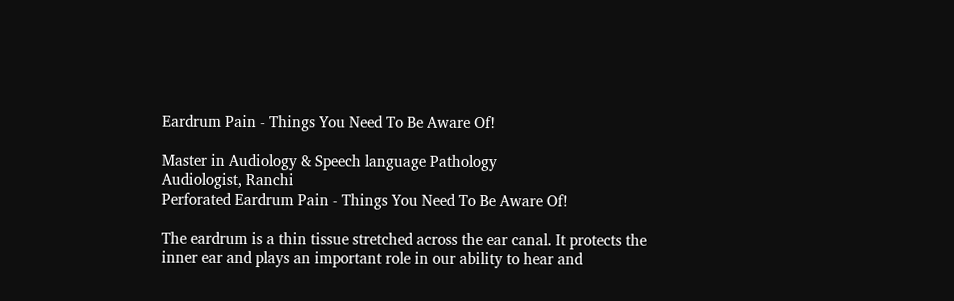Eardrum Pain - Things You Need To Be Aware Of!

Master in Audiology & Speech language Pathology
Audiologist, Ranchi
Perforated Eardrum Pain - Things You Need To Be Aware Of!

The eardrum is a thin tissue stretched across the ear canal. It protects the inner ear and plays an important role in our ability to hear and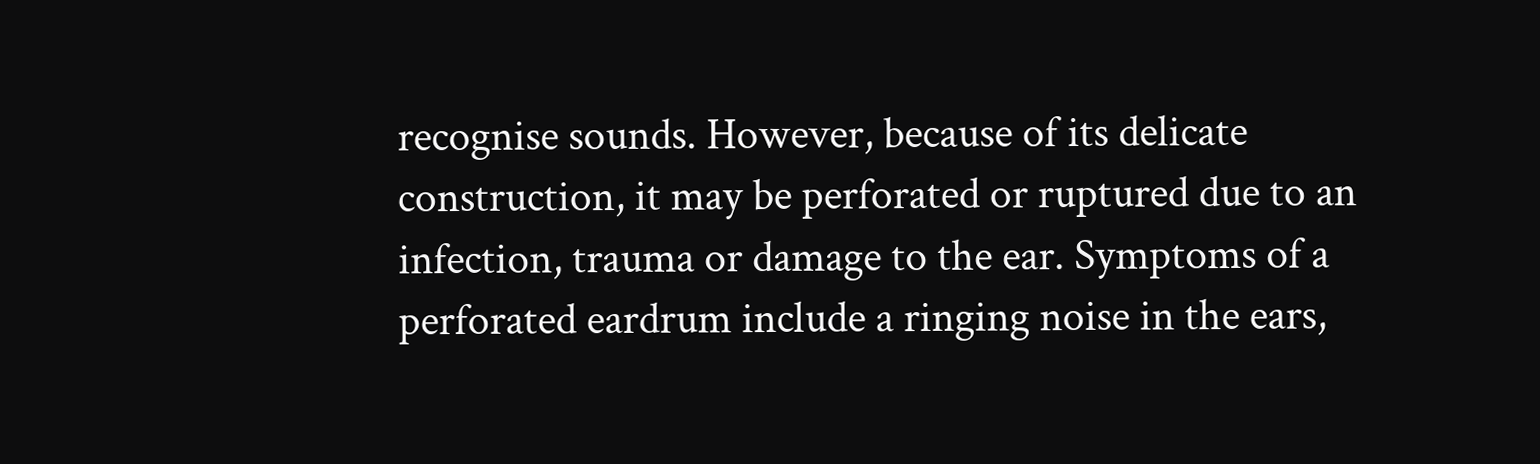recognise sounds. However, because of its delicate construction, it may be perforated or ruptured due to an infection, trauma or damage to the ear. Symptoms of a perforated eardrum include a ringing noise in the ears,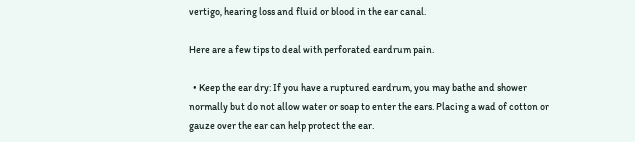vertigo, hearing loss and fluid or blood in the ear canal.

Here are a few tips to deal with perforated eardrum pain.

  • Keep the ear dry: If you have a ruptured eardrum, you may bathe and shower normally but do not allow water or soap to enter the ears. Placing a wad of cotton or gauze over the ear can help protect the ear.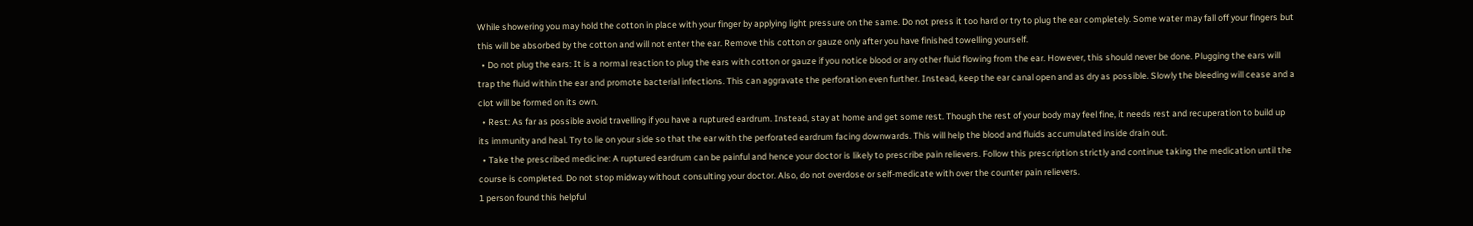While showering you may hold the cotton in place with your finger by applying light pressure on the same. Do not press it too hard or try to plug the ear completely. Some water may fall off your fingers but this will be absorbed by the cotton and will not enter the ear. Remove this cotton or gauze only after you have finished towelling yourself.
  • Do not plug the ears: It is a normal reaction to plug the ears with cotton or gauze if you notice blood or any other fluid flowing from the ear. However, this should never be done. Plugging the ears will trap the fluid within the ear and promote bacterial infections. This can aggravate the perforation even further. Instead, keep the ear canal open and as dry as possible. Slowly the bleeding will cease and a clot will be formed on its own.
  • Rest: As far as possible avoid travelling if you have a ruptured eardrum. Instead, stay at home and get some rest. Though the rest of your body may feel fine, it needs rest and recuperation to build up its immunity and heal. Try to lie on your side so that the ear with the perforated eardrum facing downwards. This will help the blood and fluids accumulated inside drain out.
  • Take the prescribed medicine: A ruptured eardrum can be painful and hence your doctor is likely to prescribe pain relievers. Follow this prescription strictly and continue taking the medication until the course is completed. Do not stop midway without consulting your doctor. Also, do not overdose or self-medicate with over the counter pain relievers.
1 person found this helpful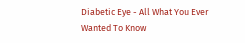Diabetic Eye - All What You Ever Wanted To Know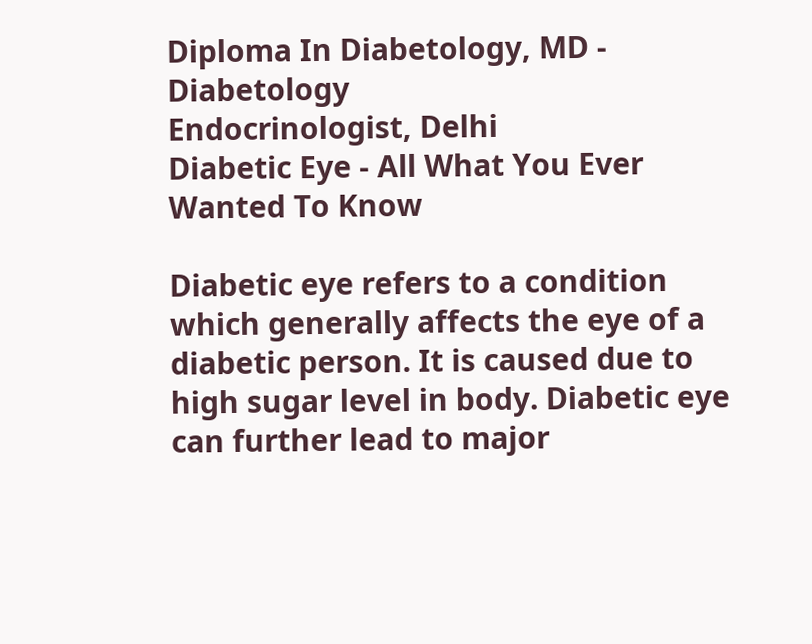Diploma In Diabetology, MD - Diabetology
Endocrinologist, Delhi
Diabetic Eye - All What You Ever Wanted To Know

Diabetic eye refers to a condition which generally affects the eye of a diabetic person. It is caused due to high sugar level in body. Diabetic eye can further lead to major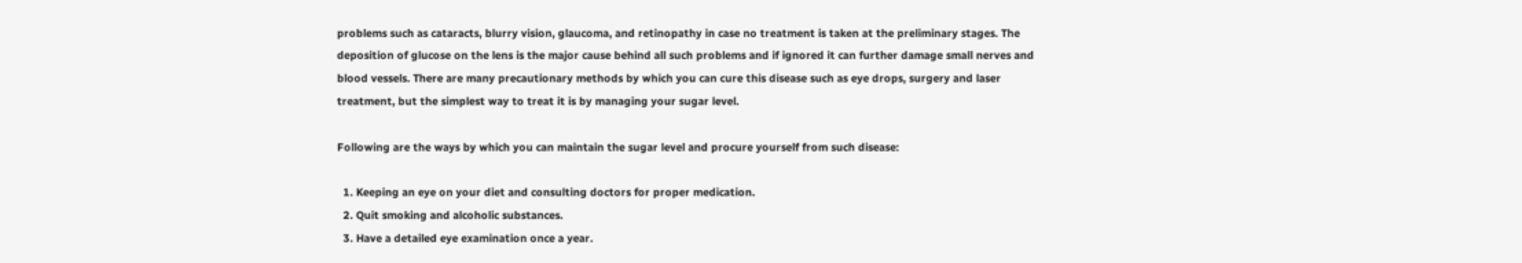problems such as cataracts, blurry vision, glaucoma, and retinopathy in case no treatment is taken at the preliminary stages. The deposition of glucose on the lens is the major cause behind all such problems and if ignored it can further damage small nerves and blood vessels. There are many precautionary methods by which you can cure this disease such as eye drops, surgery and laser treatment, but the simplest way to treat it is by managing your sugar level.

Following are the ways by which you can maintain the sugar level and procure yourself from such disease:

  1. Keeping an eye on your diet and consulting doctors for proper medication.
  2. Quit smoking and alcoholic substances.
  3. Have a detailed eye examination once a year.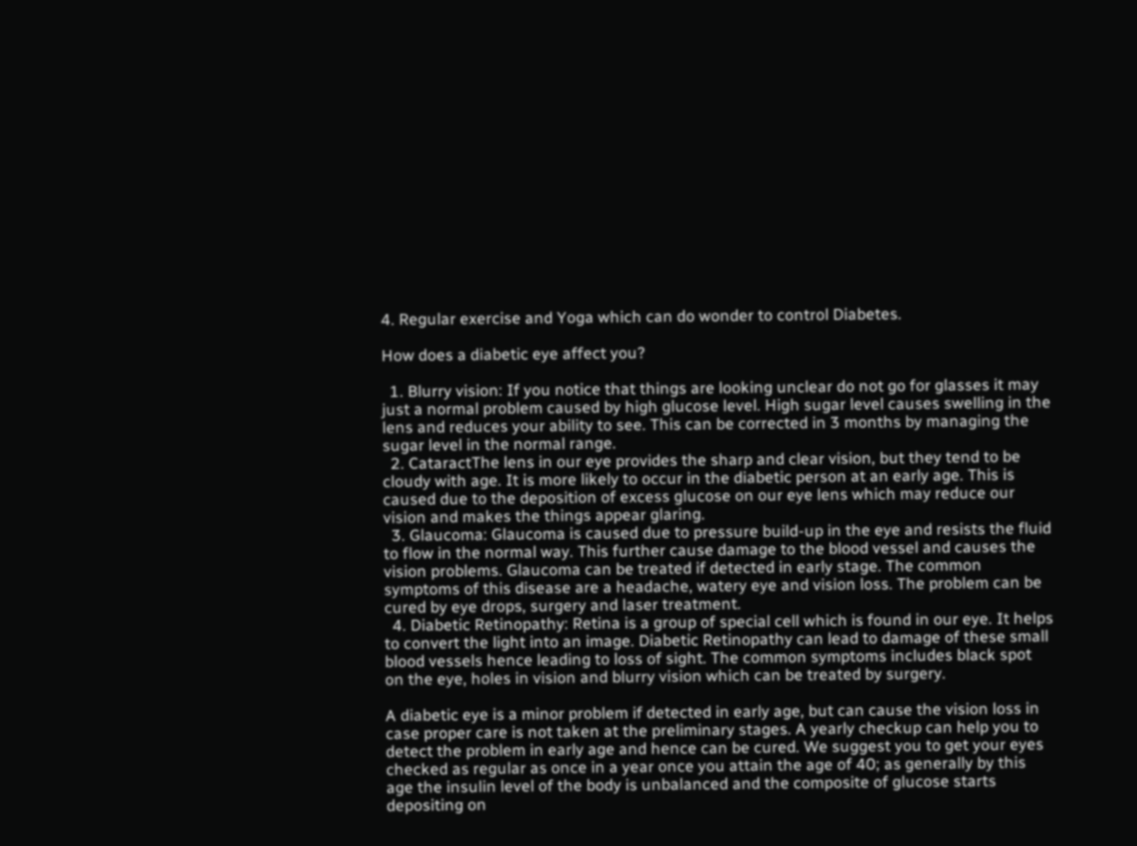4. Regular exercise and Yoga which can do wonder to control Diabetes.

How does a diabetic eye affect you?

  1. Blurry vision: If you notice that things are looking unclear do not go for glasses it may just a normal problem caused by high glucose level. High sugar level causes swelling in the lens and reduces your ability to see. This can be corrected in 3 months by managing the sugar level in the normal range.
  2. CataractThe lens in our eye provides the sharp and clear vision, but they tend to be cloudy with age. It is more likely to occur in the diabetic person at an early age. This is caused due to the deposition of excess glucose on our eye lens which may reduce our vision and makes the things appear glaring.
  3. Glaucoma: Glaucoma is caused due to pressure build-up in the eye and resists the fluid to flow in the normal way. This further cause damage to the blood vessel and causes the vision problems. Glaucoma can be treated if detected in early stage. The common symptoms of this disease are a headache, watery eye and vision loss. The problem can be cured by eye drops, surgery and laser treatment.
  4. Diabetic Retinopathy: Retina is a group of special cell which is found in our eye. It helps to convert the light into an image. Diabetic Retinopathy can lead to damage of these small blood vessels hence leading to loss of sight. The common symptoms includes black spot on the eye, holes in vision and blurry vision which can be treated by surgery.

A diabetic eye is a minor problem if detected in early age, but can cause the vision loss in case proper care is not taken at the preliminary stages. A yearly checkup can help you to detect the problem in early age and hence can be cured. We suggest you to get your eyes checked as regular as once in a year once you attain the age of 40; as generally by this age the insulin level of the body is unbalanced and the composite of glucose starts depositing on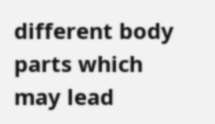different body parts which may lead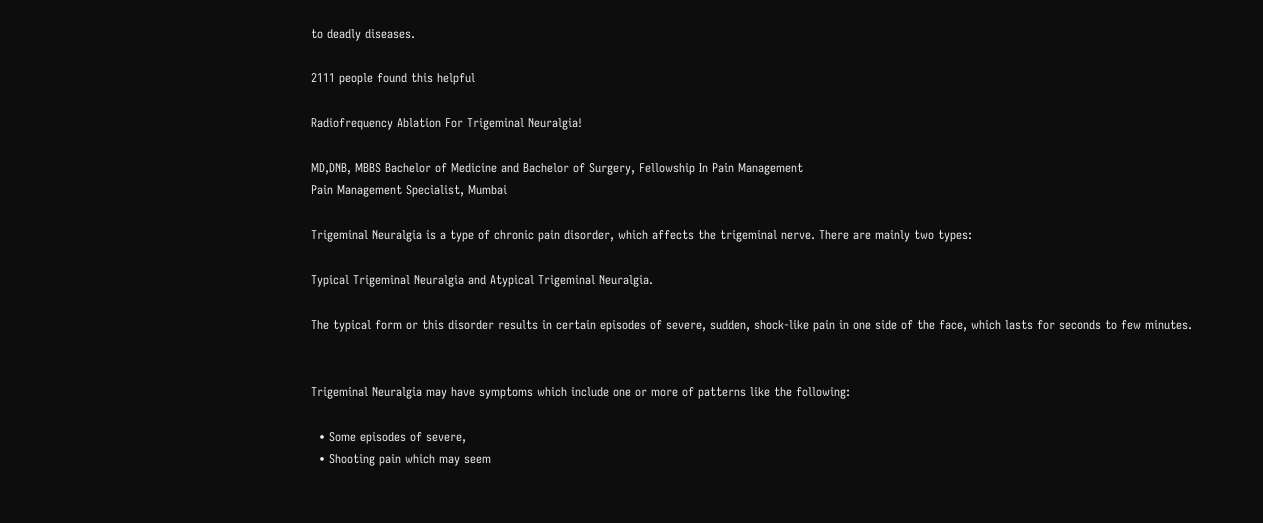to deadly diseases.

2111 people found this helpful

Radiofrequency Ablation For Trigeminal Neuralgia!

MD,DNB, MBBS Bachelor of Medicine and Bachelor of Surgery, Fellowship In Pain Management
Pain Management Specialist, Mumbai

Trigeminal Neuralgia is a type of chronic pain disorder, which affects the trigeminal nerve. There are mainly two types:

Typical Trigeminal Neuralgia and Atypical Trigeminal Neuralgia.

The typical form or this disorder results in certain episodes of severe, sudden, shock-like pain in one side of the face, which lasts for seconds to few minutes.


Trigeminal Neuralgia may have symptoms which include one or more of patterns like the following:

  • Some episodes of severe,
  • Shooting pain which may seem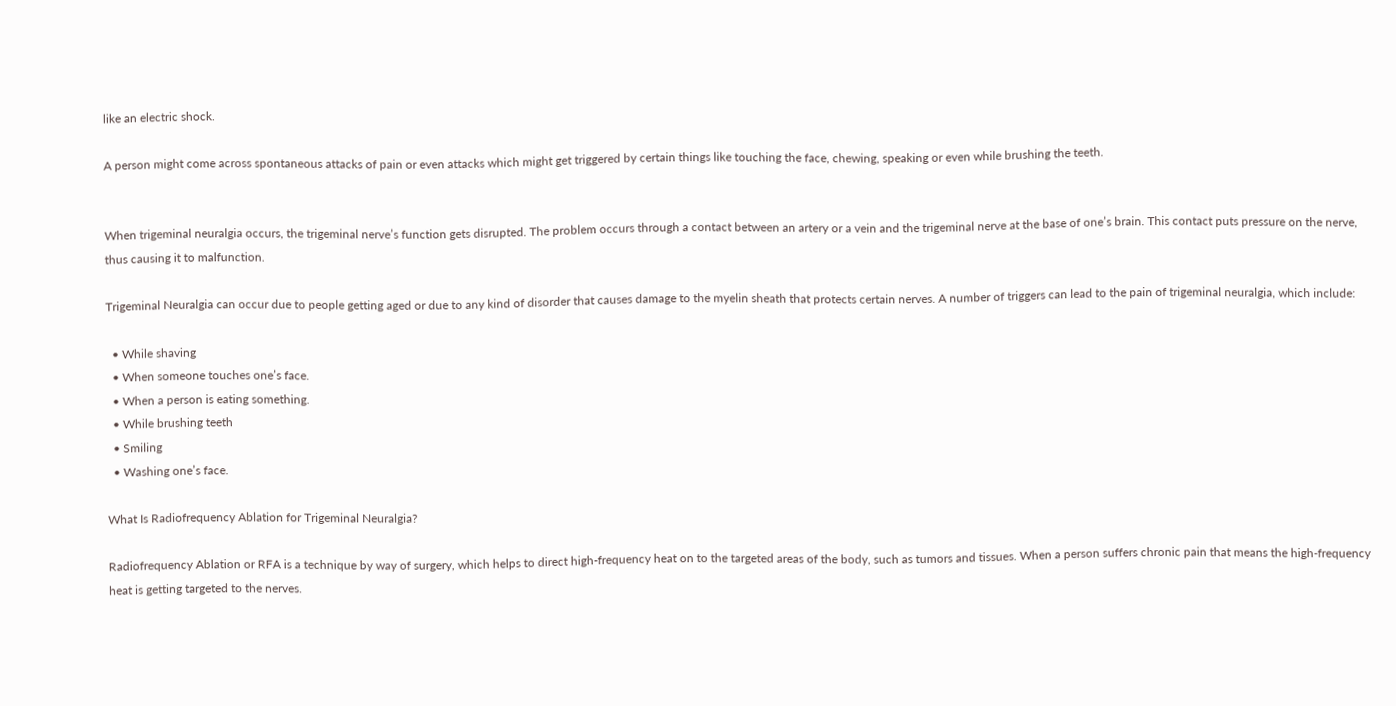like an electric shock.

A person might come across spontaneous attacks of pain or even attacks which might get triggered by certain things like touching the face, chewing, speaking or even while brushing the teeth.


When trigeminal neuralgia occurs, the trigeminal nerve’s function gets disrupted. The problem occurs through a contact between an artery or a vein and the trigeminal nerve at the base of one’s brain. This contact puts pressure on the nerve, thus causing it to malfunction.

Trigeminal Neuralgia can occur due to people getting aged or due to any kind of disorder that causes damage to the myelin sheath that protects certain nerves. A number of triggers can lead to the pain of trigeminal neuralgia, which include:

  • While shaving
  • When someone touches one’s face.
  • When a person is eating something.
  • While brushing teeth
  • Smiling
  • Washing one’s face.

What Is Radiofrequency Ablation for Trigeminal Neuralgia?

Radiofrequency Ablation or RFA is a technique by way of surgery, which helps to direct high-frequency heat on to the targeted areas of the body, such as tumors and tissues. When a person suffers chronic pain that means the high-frequency heat is getting targeted to the nerves.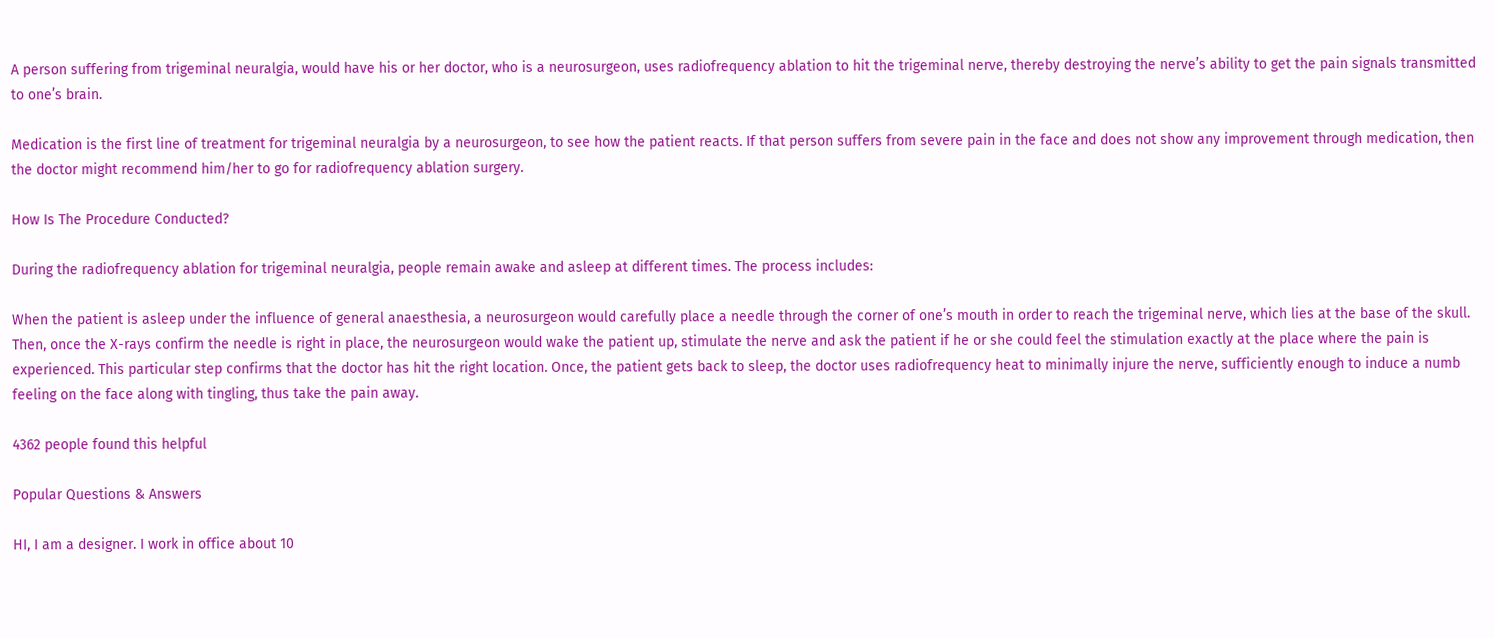A person suffering from trigeminal neuralgia, would have his or her doctor, who is a neurosurgeon, uses radiofrequency ablation to hit the trigeminal nerve, thereby destroying the nerve’s ability to get the pain signals transmitted to one’s brain.

Medication is the first line of treatment for trigeminal neuralgia by a neurosurgeon, to see how the patient reacts. If that person suffers from severe pain in the face and does not show any improvement through medication, then the doctor might recommend him/her to go for radiofrequency ablation surgery.

How Is The Procedure Conducted?

During the radiofrequency ablation for trigeminal neuralgia, people remain awake and asleep at different times. The process includes:

When the patient is asleep under the influence of general anaesthesia, a neurosurgeon would carefully place a needle through the corner of one’s mouth in order to reach the trigeminal nerve, which lies at the base of the skull. Then, once the X-rays confirm the needle is right in place, the neurosurgeon would wake the patient up, stimulate the nerve and ask the patient if he or she could feel the stimulation exactly at the place where the pain is experienced. This particular step confirms that the doctor has hit the right location. Once, the patient gets back to sleep, the doctor uses radiofrequency heat to minimally injure the nerve, sufficiently enough to induce a numb feeling on the face along with tingling, thus take the pain away.

4362 people found this helpful

Popular Questions & Answers

HI, I am a designer. I work in office about 10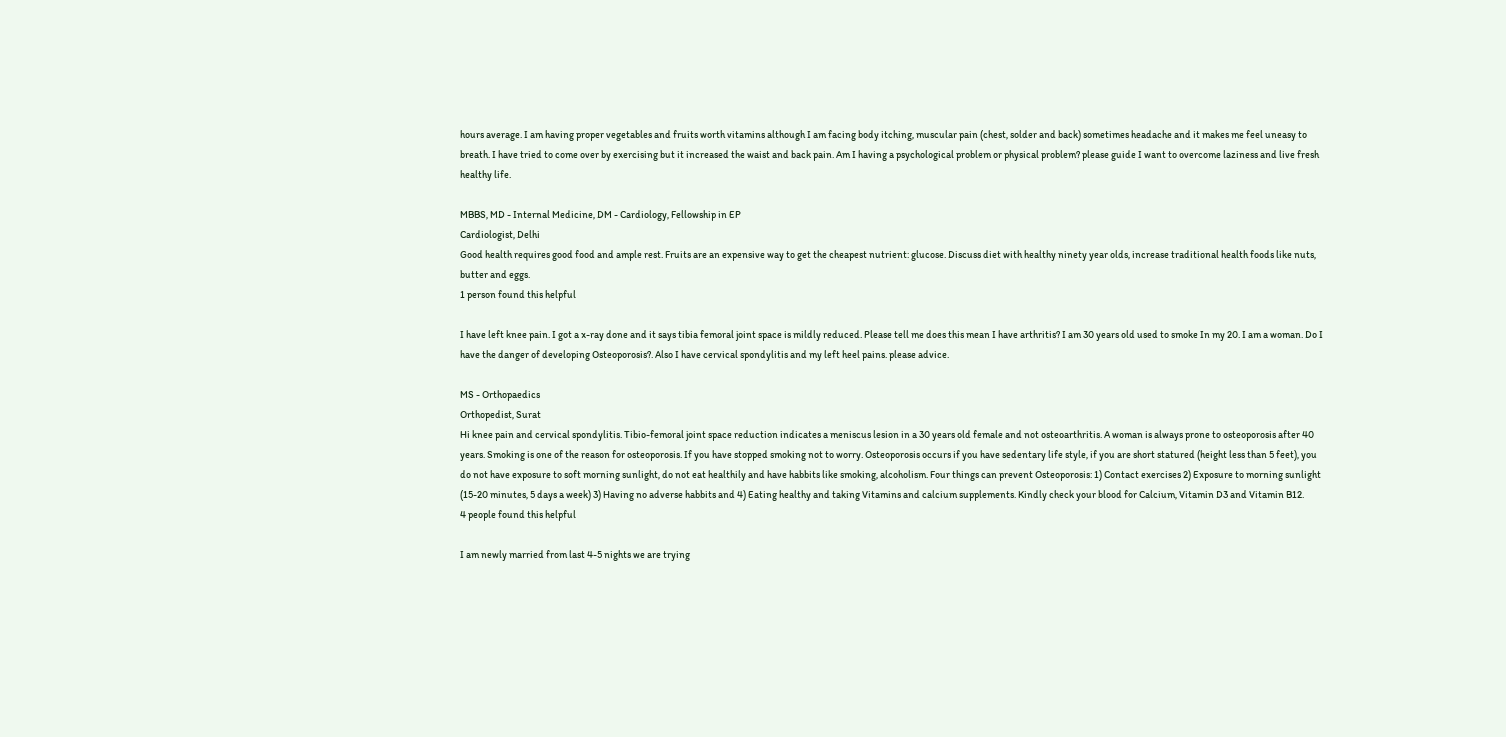hours average. I am having proper vegetables and fruits worth vitamins although I am facing body itching, muscular pain (chest, solder and back) sometimes headache and it makes me feel uneasy to breath. I have tried to come over by exercising but it increased the waist and back pain. Am I having a psychological problem or physical problem? please guide I want to overcome laziness and live fresh healthy life.

MBBS, MD - Internal Medicine, DM - Cardiology, Fellowship in EP
Cardiologist, Delhi
Good health requires good food and ample rest. Fruits are an expensive way to get the cheapest nutrient: glucose. Discuss diet with healthy ninety year olds, increase traditional health foods like nuts, butter and eggs.
1 person found this helpful

I have left knee pain. I got a x-ray done and it says tibia femoral joint space is mildly reduced. Please tell me does this mean I have arthritis? I am 30 years old used to smoke In my 20. I am a woman. Do I have the danger of developing Osteoporosis?. Also I have cervical spondylitis and my left heel pains. please advice.

MS - Orthopaedics
Orthopedist, Surat
Hi knee pain and cervical spondylitis. Tibio-femoral joint space reduction indicates a meniscus lesion in a 30 years old female and not osteoarthritis. A woman is always prone to osteoporosis after 40 years. Smoking is one of the reason for osteoporosis. If you have stopped smoking not to worry. Osteoporosis occurs if you have sedentary life style, if you are short statured (height less than 5 feet), you do not have exposure to soft morning sunlight, do not eat healthily and have habbits like smoking, alcoholism. Four things can prevent Osteoporosis: 1) Contact exercises 2) Exposure to morning sunlight (15-20 minutes, 5 days a week) 3) Having no adverse habbits and 4) Eating healthy and taking Vitamins and calcium supplements. Kindly check your blood for Calcium, Vitamin D3 and Vitamin B12.
4 people found this helpful

I am newly married from last 4-5 nights we are trying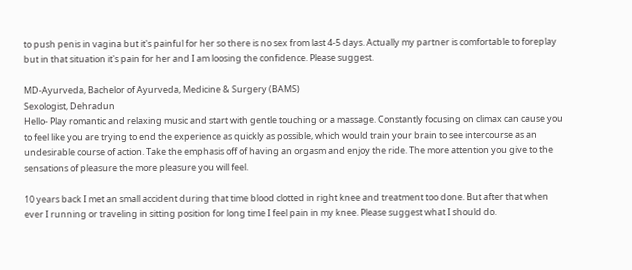to push penis in vagina but it's painful for her so there is no sex from last 4-5 days. Actually my partner is comfortable to foreplay but in that situation it's pain for her and I am loosing the confidence. Please suggest.

MD-Ayurveda, Bachelor of Ayurveda, Medicine & Surgery (BAMS)
Sexologist, Dehradun
Hello- Play romantic and relaxing music and start with gentle touching or a massage. Constantly focusing on climax can cause you to feel like you are trying to end the experience as quickly as possible, which would train your brain to see intercourse as an undesirable course of action. Take the emphasis off of having an orgasm and enjoy the ride. The more attention you give to the sensations of pleasure the more pleasure you will feel.

10 years back I met an small accident during that time blood clotted in right knee and treatment too done. But after that when ever I running or traveling in sitting position for long time I feel pain in my knee. Please suggest what I should do.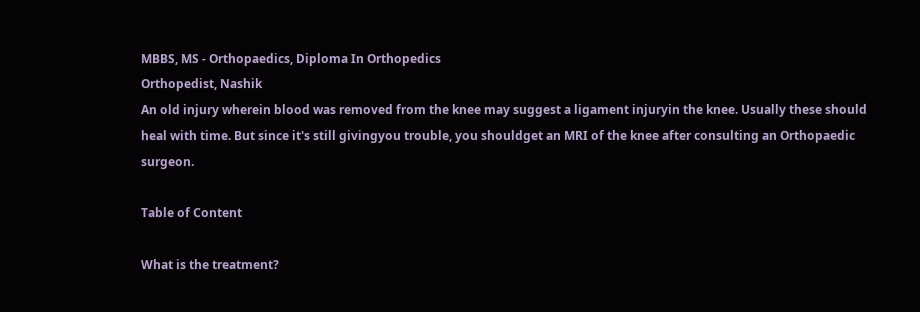MBBS, MS - Orthopaedics, Diploma In Orthopedics
Orthopedist, Nashik
An old injury wherein blood was removed from the knee may suggest a ligament injuryin the knee. Usually these should heal with time. But since it's still givingyou trouble, you shouldget an MRI of the knee after consulting an Orthopaedic surgeon.

Table of Content

What is the treatment?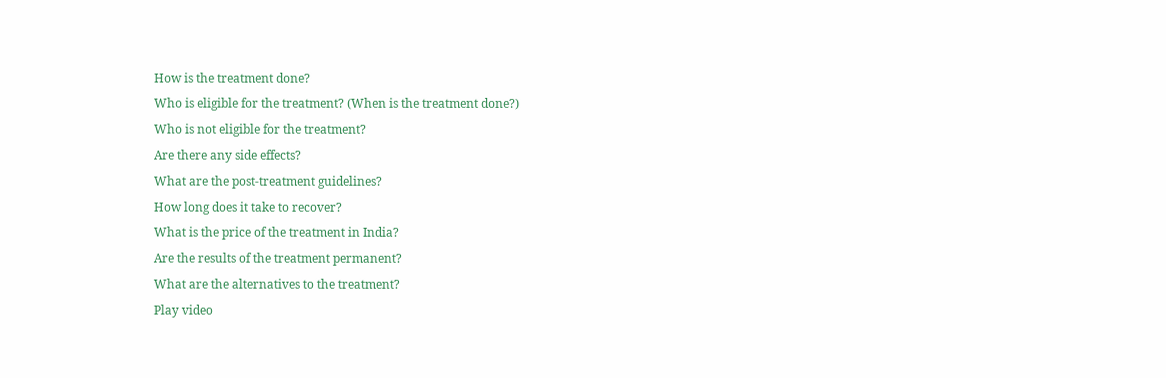How is the treatment done?
Who is eligible for the treatment? (When is the treatment done?)
Who is not eligible for the treatment?
Are there any side effects?
What are the post-treatment guidelines?
How long does it take to recover?
What is the price of the treatment in India?
Are the results of the treatment permanent?
What are the alternatives to the treatment?
Play video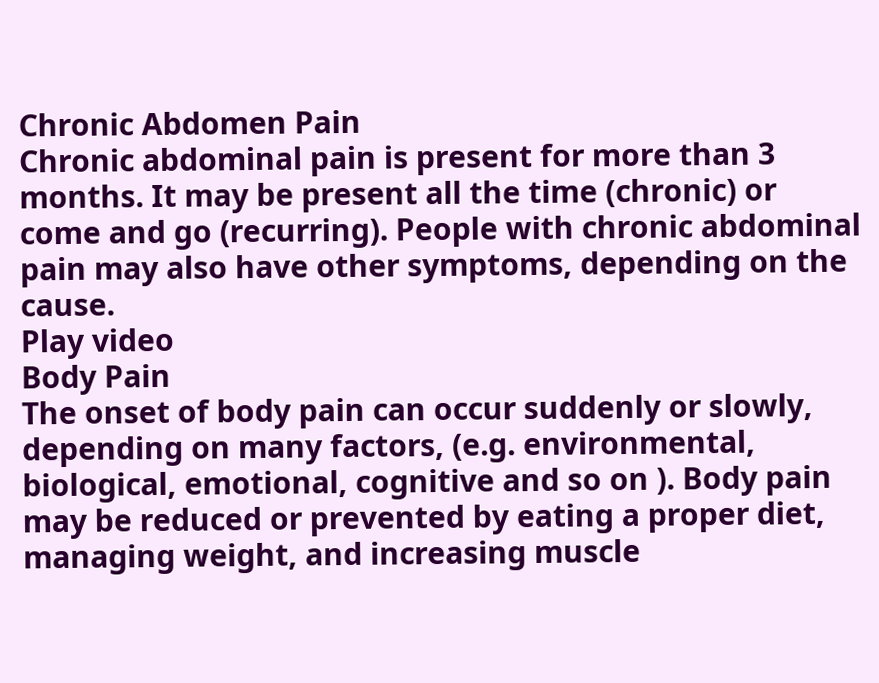Chronic Abdomen Pain
Chronic abdominal pain is present for more than 3 months. It may be present all the time (chronic) or come and go (recurring). People with chronic abdominal pain may also have other symptoms, depending on the cause.
Play video
Body Pain
The onset of body pain can occur suddenly or slowly, depending on many factors, (e.g. environmental, biological, emotional, cognitive and so on ). Body pain may be reduced or prevented by eating a proper diet, managing weight, and increasing muscle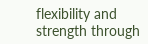flexibility and strength through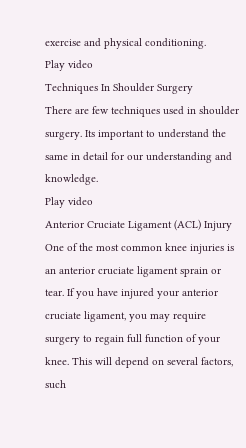exercise and physical conditioning.
Play video
Techniques In Shoulder Surgery
There are few techniques used in shoulder surgery. Its important to understand the same in detail for our understanding and knowledge.
Play video
Anterior Cruciate Ligament (ACL) Injury
One of the most common knee injuries is an anterior cruciate ligament sprain or tear. If you have injured your anterior cruciate ligament, you may require surgery to regain full function of your knee. This will depend on several factors, such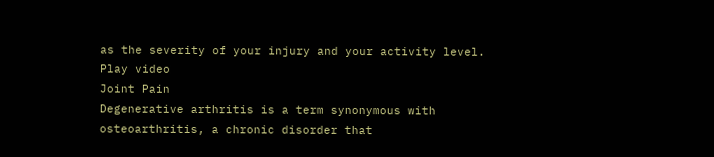as the severity of your injury and your activity level.
Play video
Joint Pain
Degenerative arthritis is a term synonymous with osteoarthritis, a chronic disorder that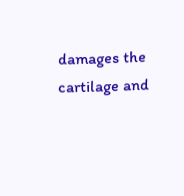damages the cartilage and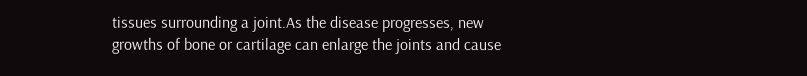tissues surrounding a joint.As the disease progresses, new growths of bone or cartilage can enlarge the joints and cause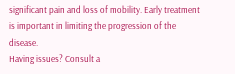significant pain and loss of mobility. Early treatment is important in limiting the progression of the disease.
Having issues? Consult a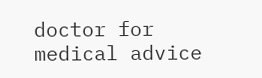doctor for medical advice